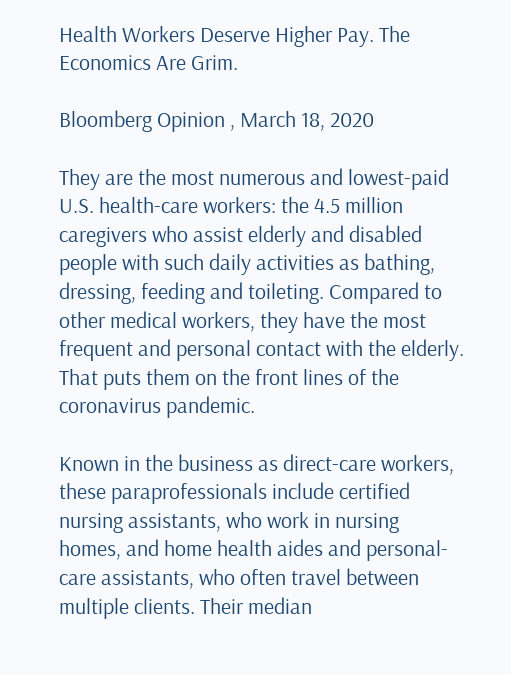Health Workers Deserve Higher Pay. The Economics Are Grim.

Bloomberg Opinion , March 18, 2020

They are the most numerous and lowest-paid U.S. health-care workers: the 4.5 million caregivers who assist elderly and disabled people with such daily activities as bathing, dressing, feeding and toileting. Compared to other medical workers, they have the most frequent and personal contact with the elderly. That puts them on the front lines of the coronavirus pandemic.

Known in the business as direct-care workers, these paraprofessionals include certified nursing assistants, who work in nursing homes, and home health aides and personal-care assistants, who often travel between multiple clients. Their median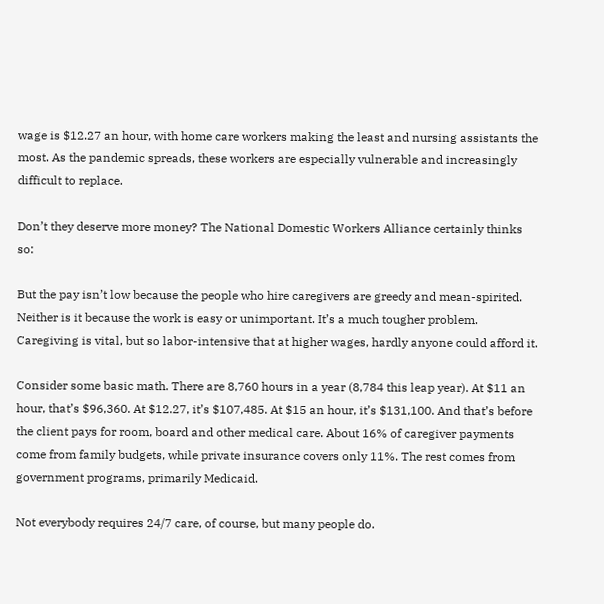wage is $12.27 an hour, with home care workers making the least and nursing assistants the most. As the pandemic spreads, these workers are especially vulnerable and increasingly difficult to replace.

Don’t they deserve more money? The National Domestic Workers Alliance certainly thinks so:

But the pay isn’t low because the people who hire caregivers are greedy and mean-spirited. Neither is it because the work is easy or unimportant. It’s a much tougher problem. Caregiving is vital, but so labor-intensive that at higher wages, hardly anyone could afford it.

Consider some basic math. There are 8,760 hours in a year (8,784 this leap year). At $11 an hour, that’s $96,360. At $12.27, it’s $107,485. At $15 an hour, it’s $131,100. And that’s before the client pays for room, board and other medical care. About 16% of caregiver payments come from family budgets, while private insurance covers only 11%. The rest comes from government programs, primarily Medicaid.

Not everybody requires 24/7 care, of course, but many people do.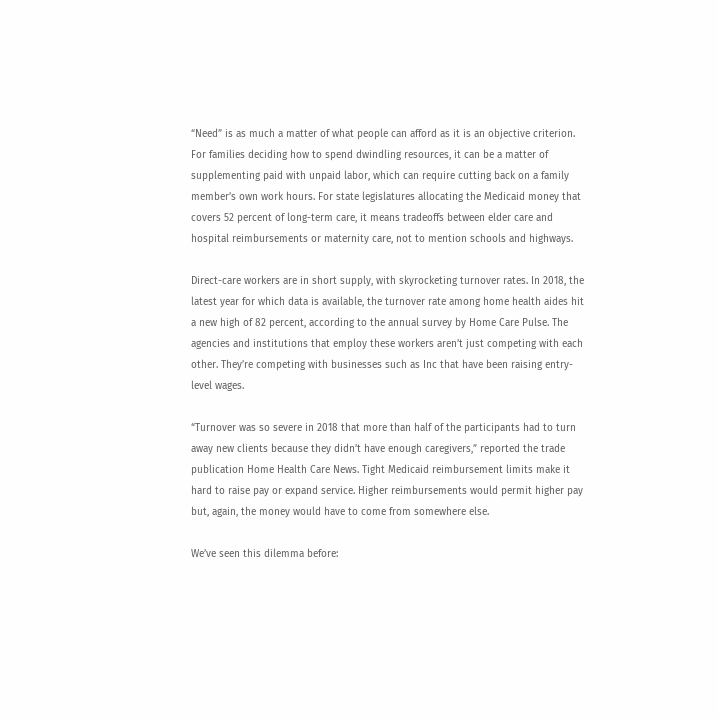“Need” is as much a matter of what people can afford as it is an objective criterion. For families deciding how to spend dwindling resources, it can be a matter of supplementing paid with unpaid labor, which can require cutting back on a family member’s own work hours. For state legislatures allocating the Medicaid money that covers 52 percent of long-term care, it means tradeoffs between elder care and hospital reimbursements or maternity care, not to mention schools and highways.

Direct-care workers are in short supply, with skyrocketing turnover rates. In 2018, the latest year for which data is available, the turnover rate among home health aides hit a new high of 82 percent, according to the annual survey by Home Care Pulse. The agencies and institutions that employ these workers aren’t just competing with each other. They’re competing with businesses such as Inc that have been raising entry-level wages.

“Turnover was so severe in 2018 that more than half of the participants had to turn away new clients because they didn’t have enough caregivers,” reported the trade publication Home Health Care News. Tight Medicaid reimbursement limits make it hard to raise pay or expand service. Higher reimbursements would permit higher pay but, again, the money would have to come from somewhere else.

We’ve seen this dilemma before: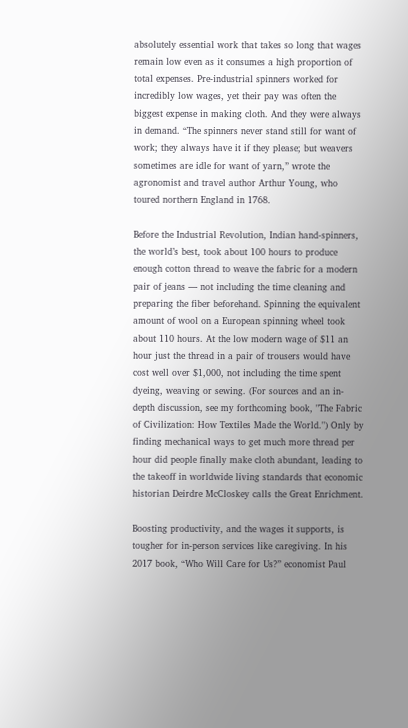absolutely essential work that takes so long that wages remain low even as it consumes a high proportion of total expenses. Pre-industrial spinners worked for incredibly low wages, yet their pay was often the biggest expense in making cloth. And they were always in demand. “The spinners never stand still for want of work; they always have it if they please; but weavers sometimes are idle for want of yarn,” wrote the agronomist and travel author Arthur Young, who toured northern England in 1768.

Before the Industrial Revolution, Indian hand-spinners, the world’s best, took about 100 hours to produce enough cotton thread to weave the fabric for a modern pair of jeans — not including the time cleaning and preparing the fiber beforehand. Spinning the equivalent amount of wool on a European spinning wheel took about 110 hours. At the low modern wage of $11 an hour just the thread in a pair of trousers would have cost well over $1,000, not including the time spent dyeing, weaving or sewing. (For sources and an in-depth discussion, see my forthcoming book, "The Fabric of Civilization: How Textiles Made the World.") Only by finding mechanical ways to get much more thread per hour did people finally make cloth abundant, leading to the takeoff in worldwide living standards that economic historian Deirdre McCloskey calls the Great Enrichment.

Boosting productivity, and the wages it supports, is tougher for in-person services like caregiving. In his 2017 book, “Who Will Care for Us?” economist Paul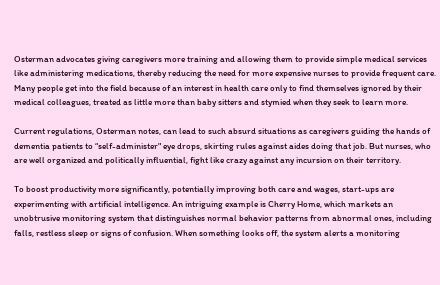Osterman advocates giving caregivers more training and allowing them to provide simple medical services like administering medications, thereby reducing the need for more expensive nurses to provide frequent care. Many people get into the field because of an interest in health care only to find themselves ignored by their medical colleagues, treated as little more than baby sitters and stymied when they seek to learn more.

Current regulations, Osterman notes, can lead to such absurd situations as caregivers guiding the hands of dementia patients to “self-administer" eye drops, skirting rules against aides doing that job. But nurses, who are well organized and politically influential, fight like crazy against any incursion on their territory.

To boost productivity more significantly, potentially improving both care and wages, start-ups are experimenting with artificial intelligence. An intriguing example is Cherry Home, which markets an unobtrusive monitoring system that distinguishes normal behavior patterns from abnormal ones, including falls, restless sleep or signs of confusion. When something looks off, the system alerts a monitoring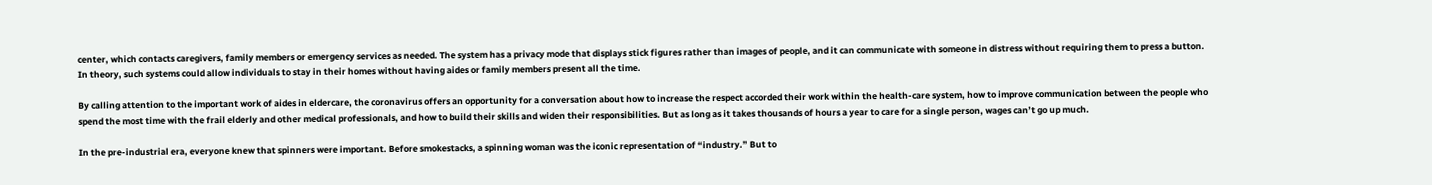center, which contacts caregivers, family members or emergency services as needed. The system has a privacy mode that displays stick figures rather than images of people, and it can communicate with someone in distress without requiring them to press a button. In theory, such systems could allow individuals to stay in their homes without having aides or family members present all the time.

By calling attention to the important work of aides in eldercare, the coronavirus offers an opportunity for a conversation about how to increase the respect accorded their work within the health-care system, how to improve communication between the people who spend the most time with the frail elderly and other medical professionals, and how to build their skills and widen their responsibilities. But as long as it takes thousands of hours a year to care for a single person, wages can’t go up much.

In the pre-industrial era, everyone knew that spinners were important. Before smokestacks, a spinning woman was the iconic representation of “industry.” But to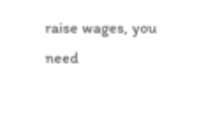raise wages, you need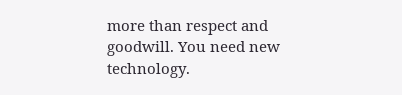more than respect and goodwill. You need new technology.